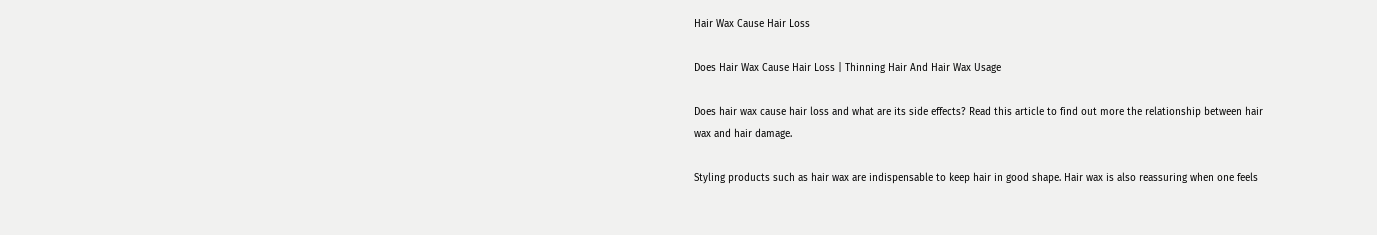Hair Wax Cause Hair Loss

Does Hair Wax Cause Hair Loss | Thinning Hair And Hair Wax Usage

Does hair wax cause hair loss and what are its side effects? Read this article to find out more the relationship between hair wax and hair damage.

Styling products such as hair wax are indispensable to keep hair in good shape. Hair wax is also reassuring when one feels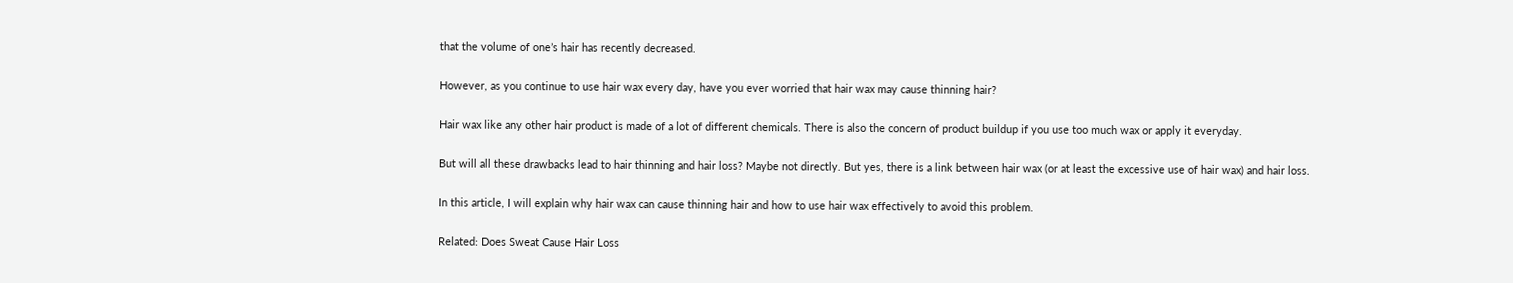that the volume of one’s hair has recently decreased.

However, as you continue to use hair wax every day, have you ever worried that hair wax may cause thinning hair?

Hair wax like any other hair product is made of a lot of different chemicals. There is also the concern of product buildup if you use too much wax or apply it everyday.

But will all these drawbacks lead to hair thinning and hair loss? Maybe not directly. But yes, there is a link between hair wax (or at least the excessive use of hair wax) and hair loss.

In this article, I will explain why hair wax can cause thinning hair and how to use hair wax effectively to avoid this problem.

Related: Does Sweat Cause Hair Loss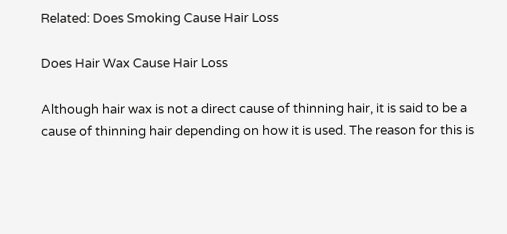Related: Does Smoking Cause Hair Loss

Does Hair Wax Cause Hair Loss

Although hair wax is not a direct cause of thinning hair, it is said to be a cause of thinning hair depending on how it is used. The reason for this is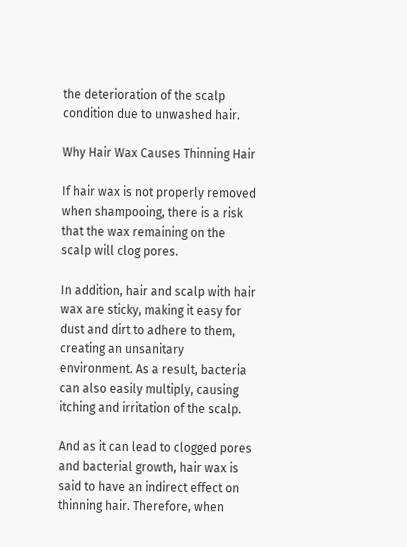the deterioration of the scalp condition due to unwashed hair.

Why Hair Wax Causes Thinning Hair

If hair wax is not properly removed when shampooing, there is a risk that the wax remaining on the scalp will clog pores.

In addition, hair and scalp with hair wax are sticky, making it easy for dust and dirt to adhere to them, creating an unsanitary environment. As a result, bacteria can also easily multiply, causing itching and irritation of the scalp.

And as it can lead to clogged pores and bacterial growth, hair wax is said to have an indirect effect on thinning hair. Therefore, when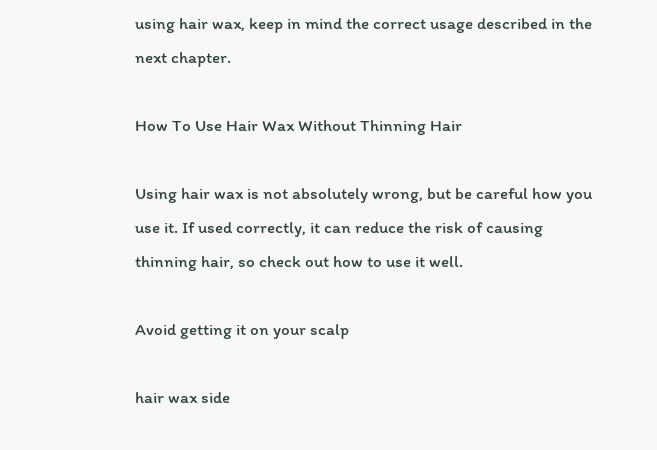using hair wax, keep in mind the correct usage described in the next chapter.

How To Use Hair Wax Without Thinning Hair

Using hair wax is not absolutely wrong, but be careful how you use it. If used correctly, it can reduce the risk of causing thinning hair, so check out how to use it well.

Avoid getting it on your scalp

hair wax side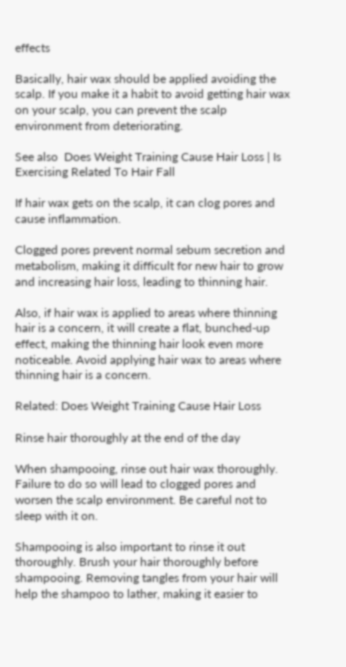effects

Basically, hair wax should be applied avoiding the scalp. If you make it a habit to avoid getting hair wax on your scalp, you can prevent the scalp environment from deteriorating.

See also  Does Weight Training Cause Hair Loss | Is Exercising Related To Hair Fall

If hair wax gets on the scalp, it can clog pores and cause inflammation.

Clogged pores prevent normal sebum secretion and metabolism, making it difficult for new hair to grow and increasing hair loss, leading to thinning hair.

Also, if hair wax is applied to areas where thinning hair is a concern, it will create a flat, bunched-up effect, making the thinning hair look even more noticeable. Avoid applying hair wax to areas where thinning hair is a concern.

Related: Does Weight Training Cause Hair Loss

Rinse hair thoroughly at the end of the day

When shampooing, rinse out hair wax thoroughly. Failure to do so will lead to clogged pores and worsen the scalp environment. Be careful not to sleep with it on.

Shampooing is also important to rinse it out thoroughly. Brush your hair thoroughly before shampooing. Removing tangles from your hair will help the shampoo to lather, making it easier to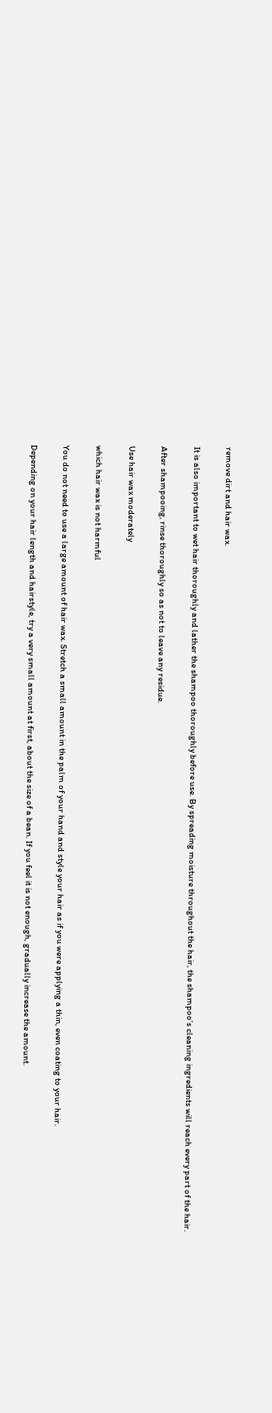remove dirt and hair wax.

It is also important to wet hair thoroughly and lather the shampoo thoroughly before use. By spreading moisture throughout the hair, the shampoo’s cleaning ingredients will reach every part of the hair.

After shampooing, rinse thoroughly so as not to leave any residue.

Use hair wax moderately

which hair wax is not harmful

You do not need to use a large amount of hair wax. Stretch a small amount in the palm of your hand and style your hair as if you were applying a thin, even coating to your hair.

Depending on your hair length and hairstyle, try a very small amount at first, about the size of a bean. If you feel it is not enough, gradually increase the amount.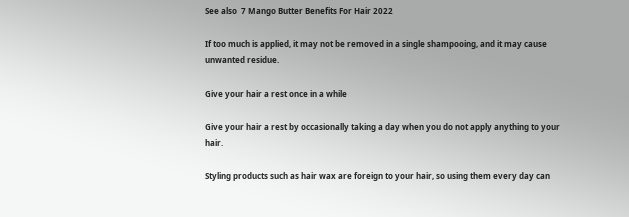See also  7 Mango Butter Benefits For Hair 2022

If too much is applied, it may not be removed in a single shampooing, and it may cause unwanted residue.

Give your hair a rest once in a while

Give your hair a rest by occasionally taking a day when you do not apply anything to your hair.

Styling products such as hair wax are foreign to your hair, so using them every day can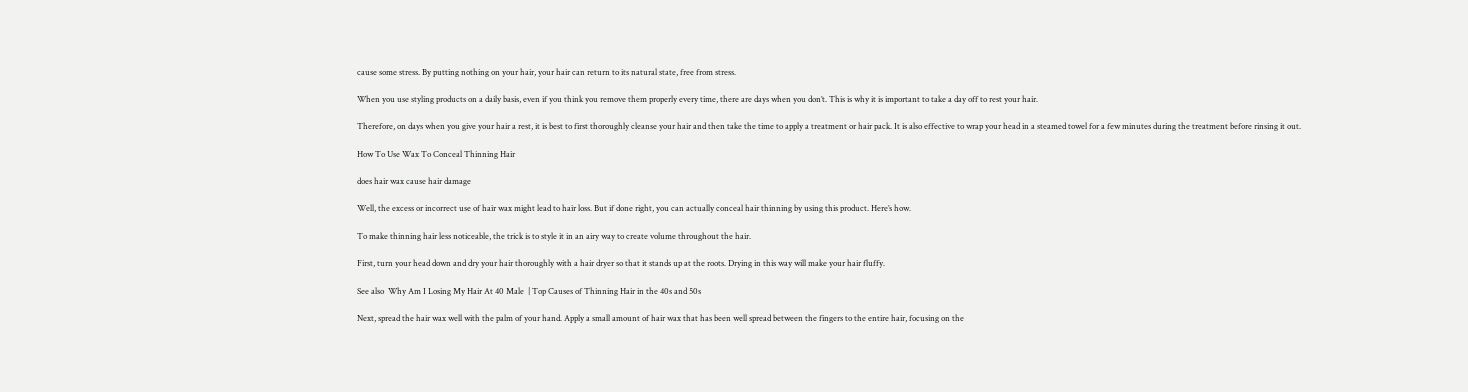cause some stress. By putting nothing on your hair, your hair can return to its natural state, free from stress.

When you use styling products on a daily basis, even if you think you remove them properly every time, there are days when you don’t. This is why it is important to take a day off to rest your hair.

Therefore, on days when you give your hair a rest, it is best to first thoroughly cleanse your hair and then take the time to apply a treatment or hair pack. It is also effective to wrap your head in a steamed towel for a few minutes during the treatment before rinsing it out.

How To Use Wax To Conceal Thinning Hair

does hair wax cause hair damage

Well, the excess or incorrect use of hair wax might lead to hair loss. But if done right, you can actually conceal hair thinning by using this product. Here’s how.

To make thinning hair less noticeable, the trick is to style it in an airy way to create volume throughout the hair.

First, turn your head down and dry your hair thoroughly with a hair dryer so that it stands up at the roots. Drying in this way will make your hair fluffy.

See also  Why Am I Losing My Hair At 40 Male  | Top Causes of Thinning Hair in the 40s and 50s

Next, spread the hair wax well with the palm of your hand. Apply a small amount of hair wax that has been well spread between the fingers to the entire hair, focusing on the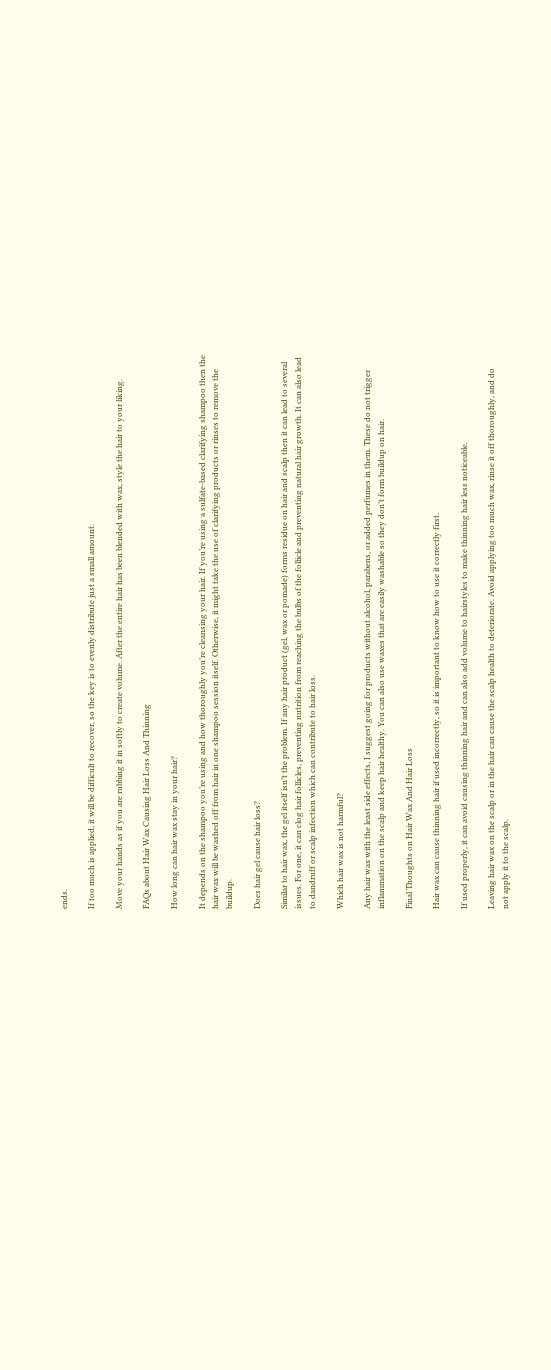ends.

If too much is applied, it will be difficult to recover, so the key is to evenly distribute just a small amount.

Move your hands as if you are rubbing it in softly to create volume. After the entire hair has been blended with wax, style the hair to your liking.

FAQs about Hair Wax Causing Hair Loss And Thinning

How long can hair wax stay in your hair?

It depends on the shampoo you’re using and how thoroughly you’re cleansing your hair. If you’re using a sulfate-based clarifying shampoo then the hair wax will be washed off from hair in one shampoo session itself. Otherwise, it might take the use of clarifying products or rinses to remove the buildup.

Does hair gel cause hair loss?

Similar to hair wax, the gel itself isn’t the problem. If any hair product (gel, wax or pomade) forms residue on hair and scalp then it can lead to several issues. For one, it can clog hair follicles, preventing nutrition from reaching the bulbs of the follicle and preventing natural hair growth. It can also lead to dandruff or scalp infection which can contribute to hair loss.

Which hair wax is not harmful?

Any hair wax with the least side effects, I suggest going for products without alcohol, parabens, or added perfumes in them. These do not trigger inflammation on the scalp and keep hair healthy. You can also use waxes that are easily washable so they don’t form buildup on hair.

Final Thoughts on Hair Wax And Hair Loss

Hair wax can cause thinning hair if used incorrectly, so it is important to know how to use it correctly first.

If used properly, it can avoid causing thinning hair and can also add volume to hairstyles to make thinning hair less noticeable.

Leaving hair wax on the scalp or in the hair can cause the scalp health to deteriorate. Avoid applying too much wax, rinse it off thoroughly, and do not apply it to the scalp.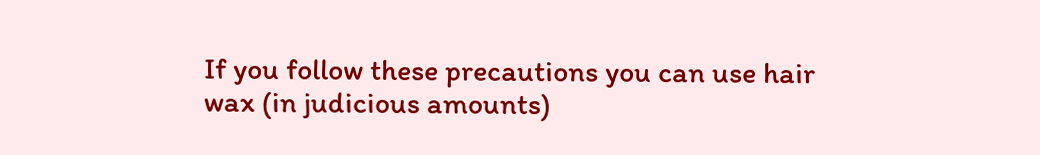If you follow these precautions you can use hair wax (in judicious amounts)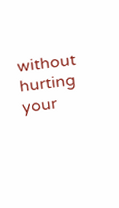without hurting your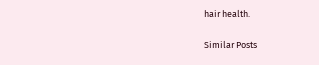hair health.

Similar Posts